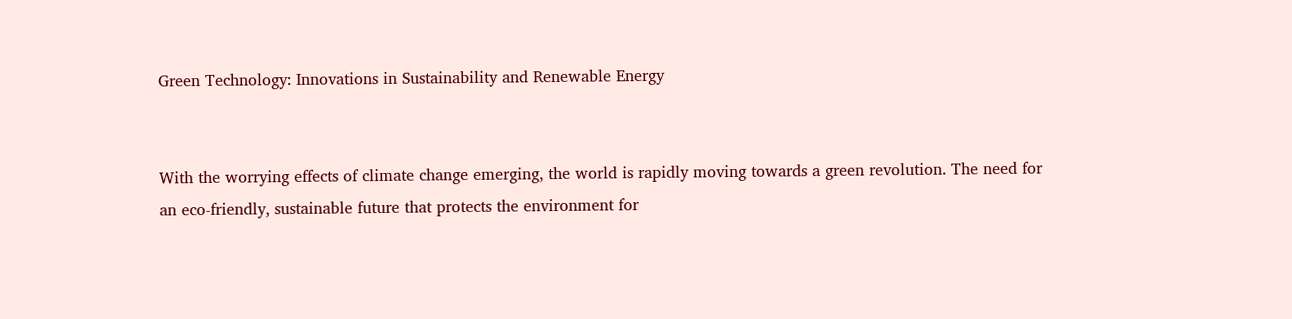Green Technology: Innovations in Sustainability and Renewable Energy


With the worrying effects of climate change emerging, the world is rapidly moving towards a green revolution. The need for an eco-friendly, sustainable future that protects the environment for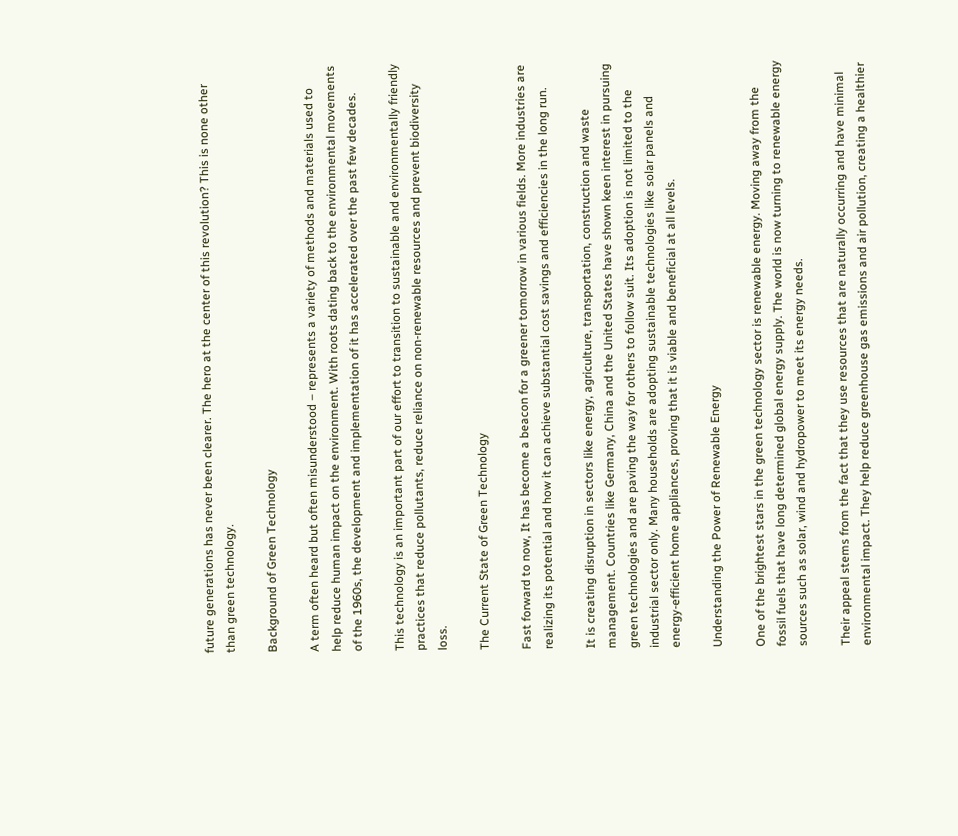future generations has never been clearer. The hero at the center of this revolution? This is none other than green technology.

Background of Green Technology

A term often heard but often misunderstood – represents a variety of methods and materials used to help reduce human impact on the environment. With roots dating back to the environmental movements of the 1960s, the development and implementation of it has accelerated over the past few decades.

This technology is an important part of our effort to transition to sustainable and environmentally friendly practices that reduce pollutants, reduce reliance on non-renewable resources and prevent biodiversity loss.

The Current State of Green Technology

Fast forward to now, It has become a beacon for a greener tomorrow in various fields. More industries are realizing its potential and how it can achieve substantial cost savings and efficiencies in the long run.

It is creating disruption in sectors like energy, agriculture, transportation, construction and waste management. Countries like Germany, China and the United States have shown keen interest in pursuing green technologies and are paving the way for others to follow suit. Its adoption is not limited to the industrial sector only. Many households are adopting sustainable technologies like solar panels and energy-efficient home appliances, proving that it is viable and beneficial at all levels.

Understanding the Power of Renewable Energy

One of the brightest stars in the green technology sector is renewable energy. Moving away from the fossil fuels that have long determined global energy supply. The world is now turning to renewable energy sources such as solar, wind and hydropower to meet its energy needs.

Their appeal stems from the fact that they use resources that are naturally occurring and have minimal environmental impact. They help reduce greenhouse gas emissions and air pollution, creating a healthier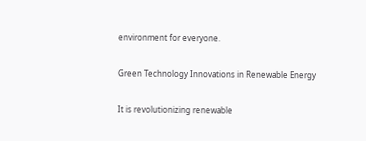environment for everyone.

Green Technology Innovations in Renewable Energy

It is revolutionizing renewable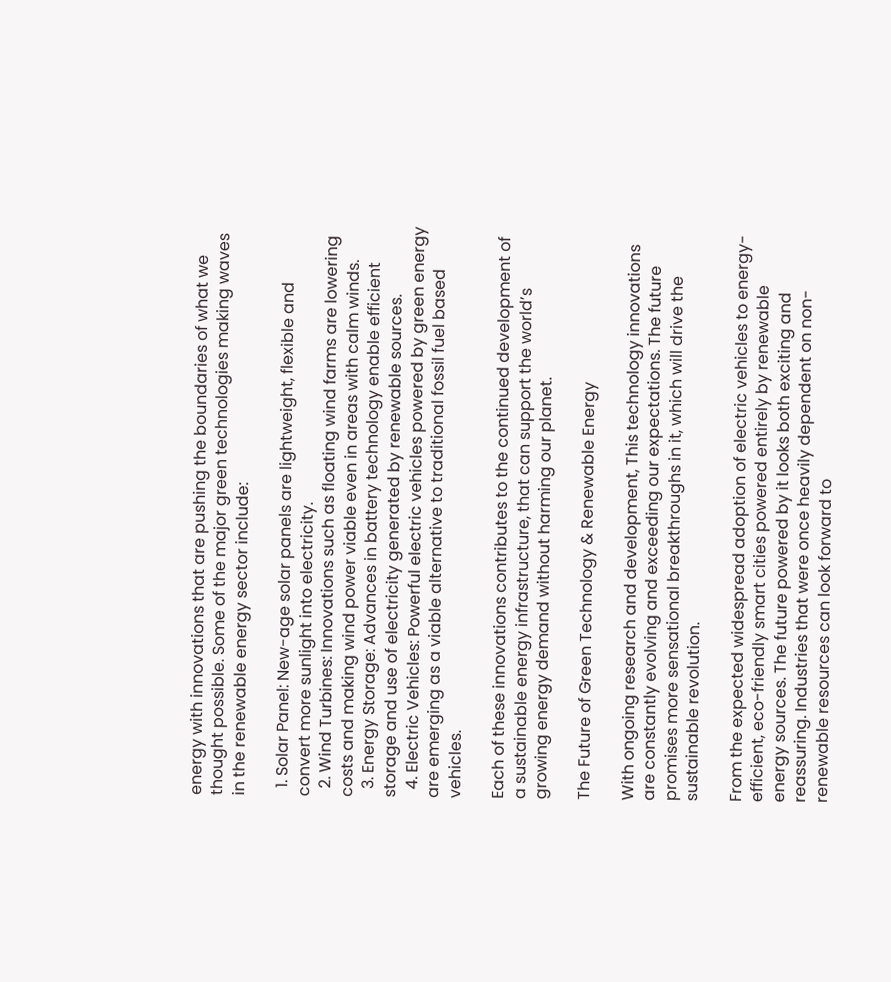energy with innovations that are pushing the boundaries of what we thought possible. Some of the major green technologies making waves in the renewable energy sector include:

  1. Solar Panel: New-age solar panels are lightweight, flexible and convert more sunlight into electricity.
  2. Wind Turbines: Innovations such as floating wind farms are lowering costs and making wind power viable even in areas with calm winds.
  3. Energy Storage: Advances in battery technology enable efficient storage and use of electricity generated by renewable sources.
  4. Electric Vehicles: Powerful electric vehicles powered by green energy are emerging as a viable alternative to traditional fossil fuel based vehicles.

Each of these innovations contributes to the continued development of a sustainable energy infrastructure, that can support the world’s growing energy demand without harming our planet.

The Future of Green Technology & Renewable Energy

With ongoing research and development, This technology innovations are constantly evolving and exceeding our expectations. The future promises more sensational breakthroughs in it, which will drive the sustainable revolution.

From the expected widespread adoption of electric vehicles to energy-efficient, eco-friendly smart cities powered entirely by renewable energy sources. The future powered by it looks both exciting and reassuring. Industries that were once heavily dependent on non-renewable resources can look forward to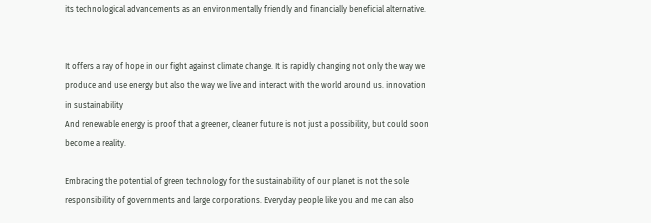its technological advancements as an environmentally friendly and financially beneficial alternative.


It offers a ray of hope in our fight against climate change. It is rapidly changing not only the way we produce and use energy but also the way we live and interact with the world around us. innovation in sustainability
And renewable energy is proof that a greener, cleaner future is not just a possibility, but could soon become a reality.

Embracing the potential of green technology for the sustainability of our planet is not the sole responsibility of governments and large corporations. Everyday people like you and me can also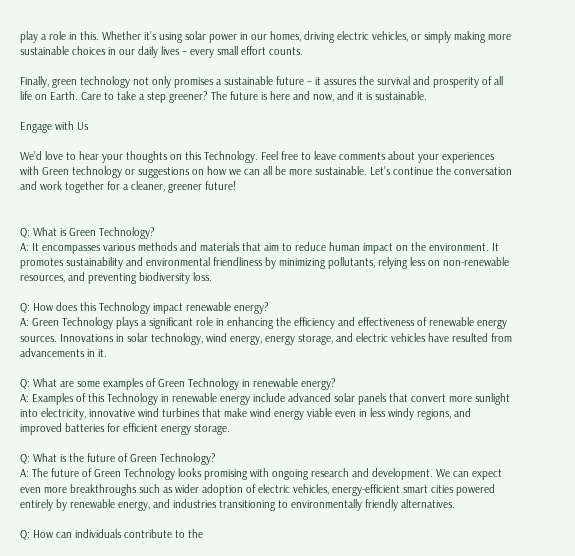play a role in this. Whether it’s using solar power in our homes, driving electric vehicles, or simply making more sustainable choices in our daily lives – every small effort counts.

Finally, green technology not only promises a sustainable future – it assures the survival and prosperity of all life on Earth. Care to take a step greener? The future is here and now, and it is sustainable.

Engage with Us

We’d love to hear your thoughts on this Technology. Feel free to leave comments about your experiences with Green technology or suggestions on how we can all be more sustainable. Let’s continue the conversation and work together for a cleaner, greener future!


Q: What is Green Technology?
A: It encompasses various methods and materials that aim to reduce human impact on the environment. It promotes sustainability and environmental friendliness by minimizing pollutants, relying less on non-renewable resources, and preventing biodiversity loss.

Q: How does this Technology impact renewable energy?
A: Green Technology plays a significant role in enhancing the efficiency and effectiveness of renewable energy sources. Innovations in solar technology, wind energy, energy storage, and electric vehicles have resulted from advancements in it.

Q: What are some examples of Green Technology in renewable energy?
A: Examples of this Technology in renewable energy include advanced solar panels that convert more sunlight into electricity, innovative wind turbines that make wind energy viable even in less windy regions, and improved batteries for efficient energy storage.

Q: What is the future of Green Technology?
A: The future of Green Technology looks promising with ongoing research and development. We can expect even more breakthroughs such as wider adoption of electric vehicles, energy-efficient smart cities powered entirely by renewable energy, and industries transitioning to environmentally friendly alternatives.

Q: How can individuals contribute to the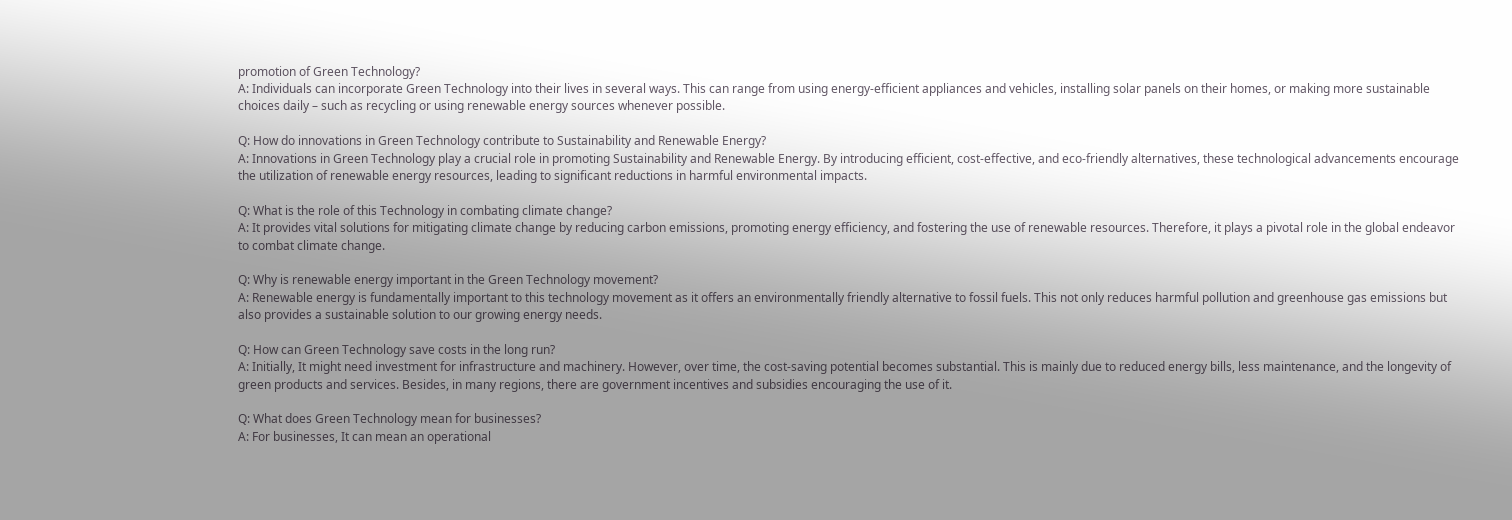promotion of Green Technology?
A: Individuals can incorporate Green Technology into their lives in several ways. This can range from using energy-efficient appliances and vehicles, installing solar panels on their homes, or making more sustainable choices daily – such as recycling or using renewable energy sources whenever possible.

Q: How do innovations in Green Technology contribute to Sustainability and Renewable Energy?
A: Innovations in Green Technology play a crucial role in promoting Sustainability and Renewable Energy. By introducing efficient, cost-effective, and eco-friendly alternatives, these technological advancements encourage the utilization of renewable energy resources, leading to significant reductions in harmful environmental impacts.

Q: What is the role of this Technology in combating climate change?
A: It provides vital solutions for mitigating climate change by reducing carbon emissions, promoting energy efficiency, and fostering the use of renewable resources. Therefore, it plays a pivotal role in the global endeavor to combat climate change.

Q: Why is renewable energy important in the Green Technology movement?
A: Renewable energy is fundamentally important to this technology movement as it offers an environmentally friendly alternative to fossil fuels. This not only reduces harmful pollution and greenhouse gas emissions but also provides a sustainable solution to our growing energy needs.

Q: How can Green Technology save costs in the long run?
A: Initially, It might need investment for infrastructure and machinery. However, over time, the cost-saving potential becomes substantial. This is mainly due to reduced energy bills, less maintenance, and the longevity of green products and services. Besides, in many regions, there are government incentives and subsidies encouraging the use of it.

Q: What does Green Technology mean for businesses?
A: For businesses, It can mean an operational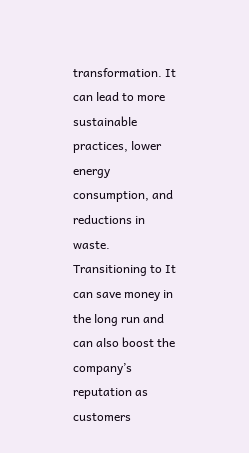transformation. It can lead to more sustainable practices, lower energy consumption, and reductions in waste. Transitioning to It can save money in the long run and can also boost the company’s reputation as customers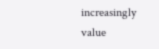increasingly value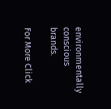environmentally conscious brands.

For More Click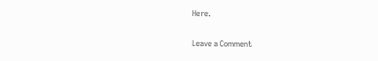Here.

Leave a Comment